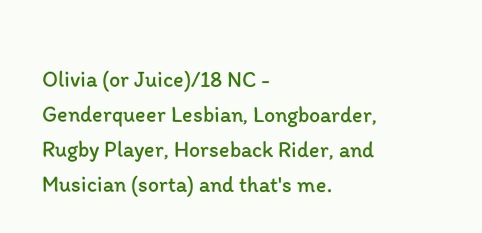Olivia (or Juice)/18 NC - Genderqueer Lesbian, Longboarder, Rugby Player, Horseback Rider, and Musician (sorta) and that's me.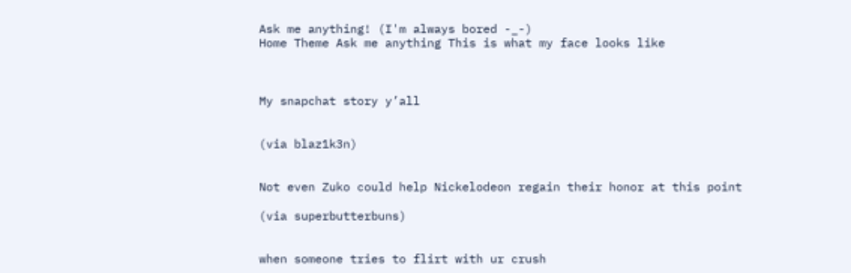Ask me anything! (I'm always bored -_-)
Home Theme Ask me anything This is what my face looks like



My snapchat story y’all


(via blaz1k3n)


Not even Zuko could help Nickelodeon regain their honor at this point

(via superbutterbuns)


when someone tries to flirt with ur crush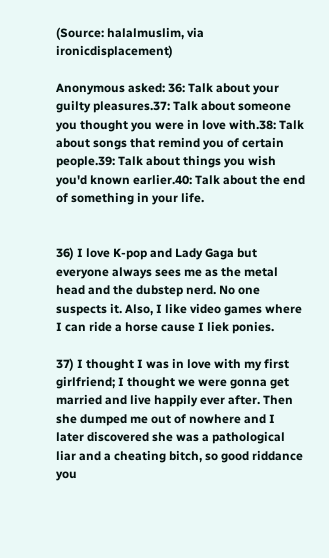(Source: halalmuslim, via ironicdisplacement)

Anonymous asked: 36: Talk about your guilty pleasures.37: Talk about someone you thought you were in love with.38: Talk about songs that remind you of certain people.39: Talk about things you wish you'd known earlier.40: Talk about the end of something in your life.


36) I love K-pop and Lady Gaga but everyone always sees me as the metal head and the dubstep nerd. No one suspects it. Also, I like video games where I can ride a horse cause I liek ponies.

37) I thought I was in love with my first girlfriend; I thought we were gonna get married and live happily ever after. Then she dumped me out of nowhere and I later discovered she was a pathological liar and a cheating bitch, so good riddance you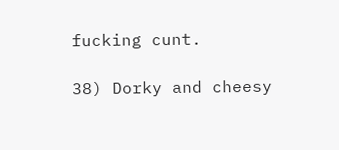fucking cunt.

38) Dorky and cheesy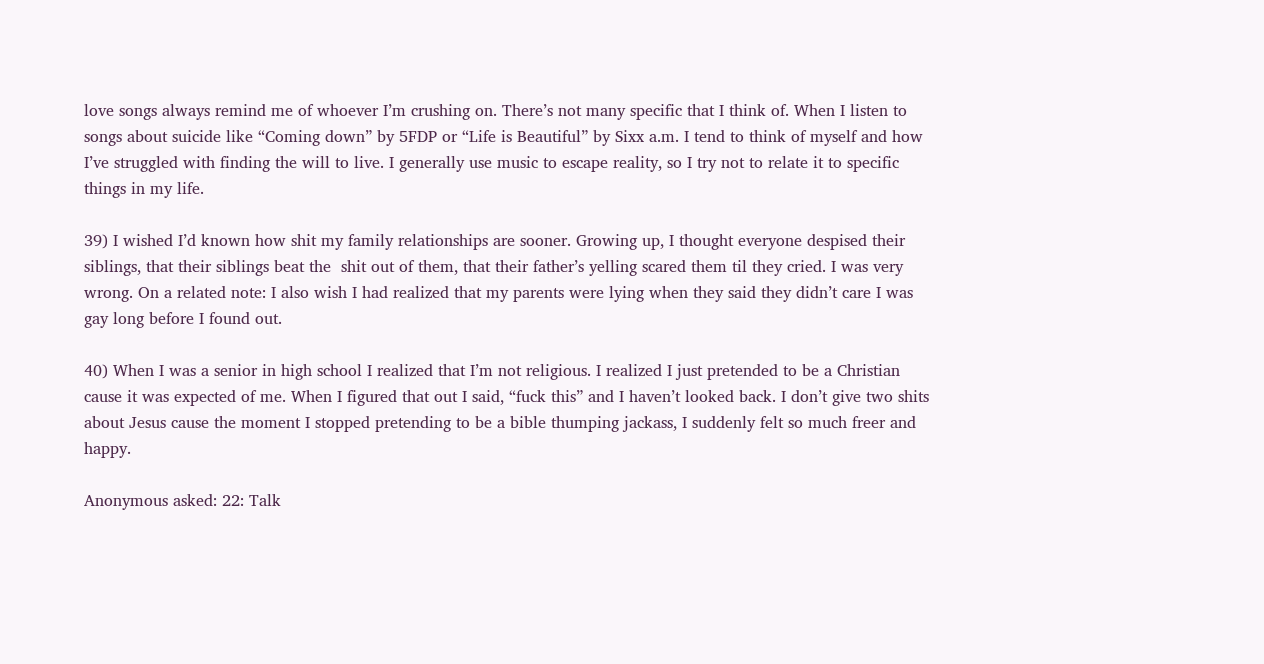love songs always remind me of whoever I’m crushing on. There’s not many specific that I think of. When I listen to songs about suicide like “Coming down” by 5FDP or “Life is Beautiful” by Sixx a.m. I tend to think of myself and how I’ve struggled with finding the will to live. I generally use music to escape reality, so I try not to relate it to specific things in my life.

39) I wished I’d known how shit my family relationships are sooner. Growing up, I thought everyone despised their siblings, that their siblings beat the  shit out of them, that their father’s yelling scared them til they cried. I was very wrong. On a related note: I also wish I had realized that my parents were lying when they said they didn’t care I was gay long before I found out.

40) When I was a senior in high school I realized that I’m not religious. I realized I just pretended to be a Christian cause it was expected of me. When I figured that out I said, “fuck this” and I haven’t looked back. I don’t give two shits about Jesus cause the moment I stopped pretending to be a bible thumping jackass, I suddenly felt so much freer and happy.

Anonymous asked: 22: Talk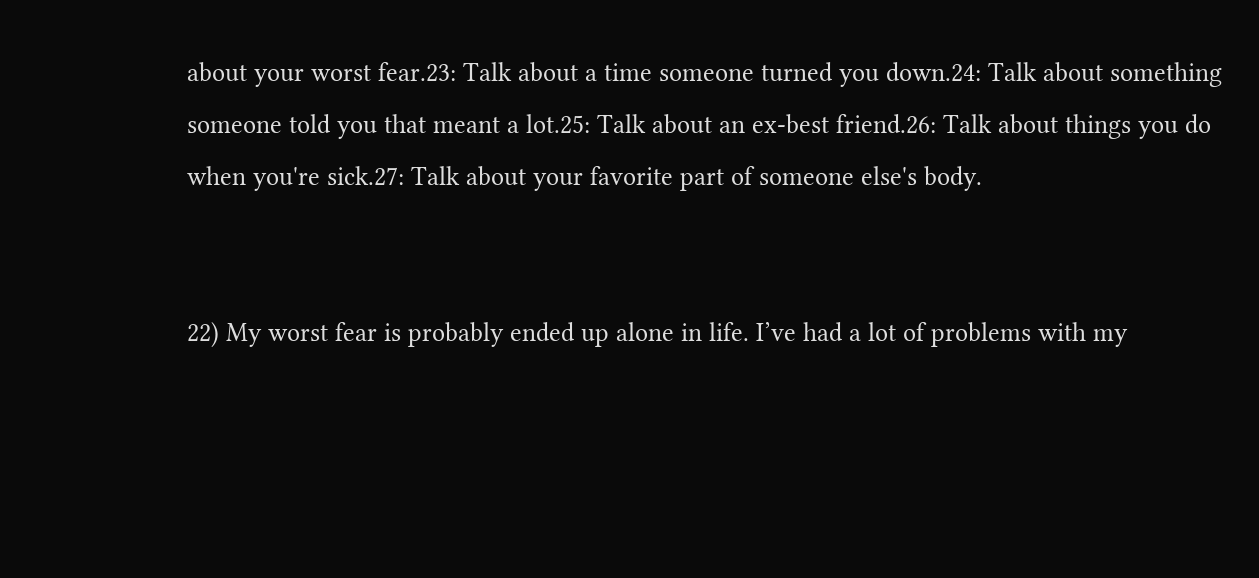about your worst fear.23: Talk about a time someone turned you down.24: Talk about something someone told you that meant a lot.25: Talk about an ex-best friend.26: Talk about things you do when you're sick.27: Talk about your favorite part of someone else's body.


22) My worst fear is probably ended up alone in life. I’ve had a lot of problems with my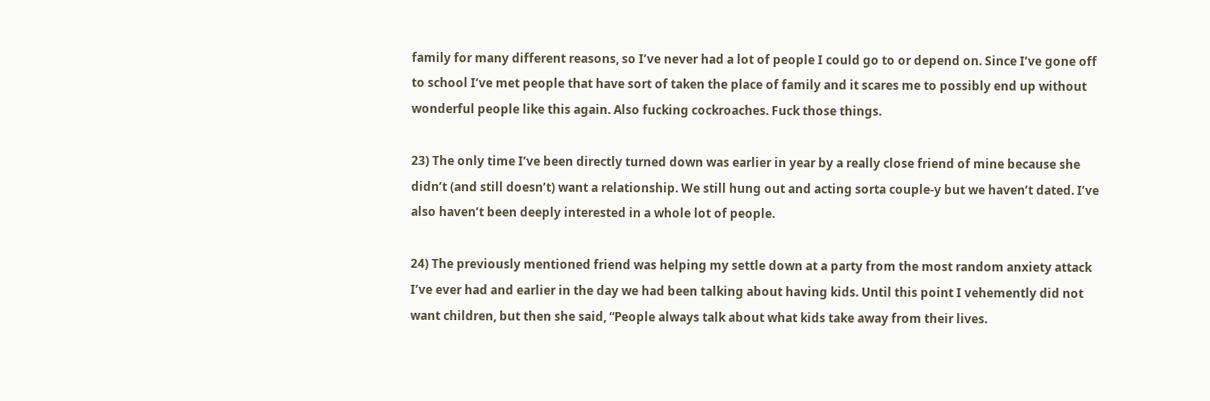family for many different reasons, so I’ve never had a lot of people I could go to or depend on. Since I’ve gone off to school I’ve met people that have sort of taken the place of family and it scares me to possibly end up without wonderful people like this again. Also fucking cockroaches. Fuck those things.

23) The only time I’ve been directly turned down was earlier in year by a really close friend of mine because she didn’t (and still doesn’t) want a relationship. We still hung out and acting sorta couple-y but we haven’t dated. I’ve also haven’t been deeply interested in a whole lot of people.

24) The previously mentioned friend was helping my settle down at a party from the most random anxiety attack I’ve ever had and earlier in the day we had been talking about having kids. Until this point I vehemently did not want children, but then she said, “People always talk about what kids take away from their lives.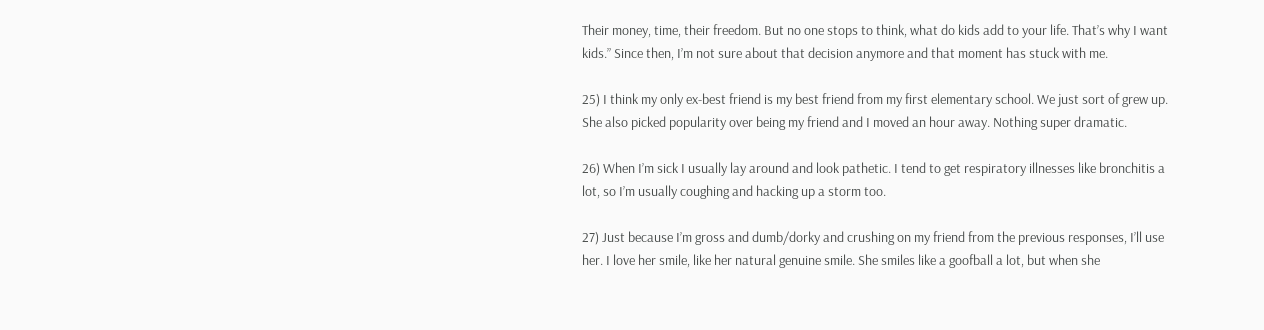Their money, time, their freedom. But no one stops to think, what do kids add to your life. That’s why I want kids.” Since then, I’m not sure about that decision anymore and that moment has stuck with me.

25) I think my only ex-best friend is my best friend from my first elementary school. We just sort of grew up. She also picked popularity over being my friend and I moved an hour away. Nothing super dramatic.

26) When I’m sick I usually lay around and look pathetic. I tend to get respiratory illnesses like bronchitis a lot, so I’m usually coughing and hacking up a storm too.

27) Just because I’m gross and dumb/dorky and crushing on my friend from the previous responses, I’ll use her. I love her smile, like her natural genuine smile. She smiles like a goofball a lot, but when she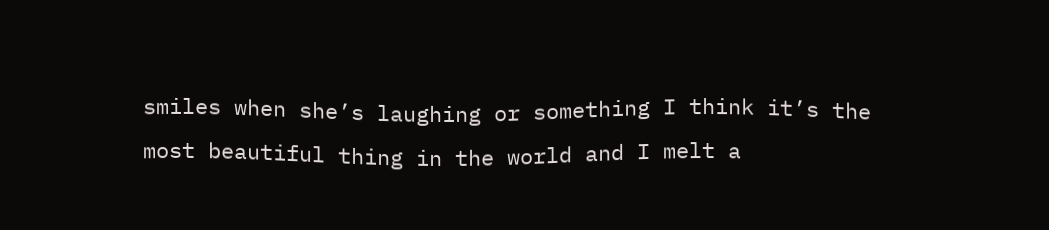smiles when she’s laughing or something I think it’s the most beautiful thing in the world and I melt a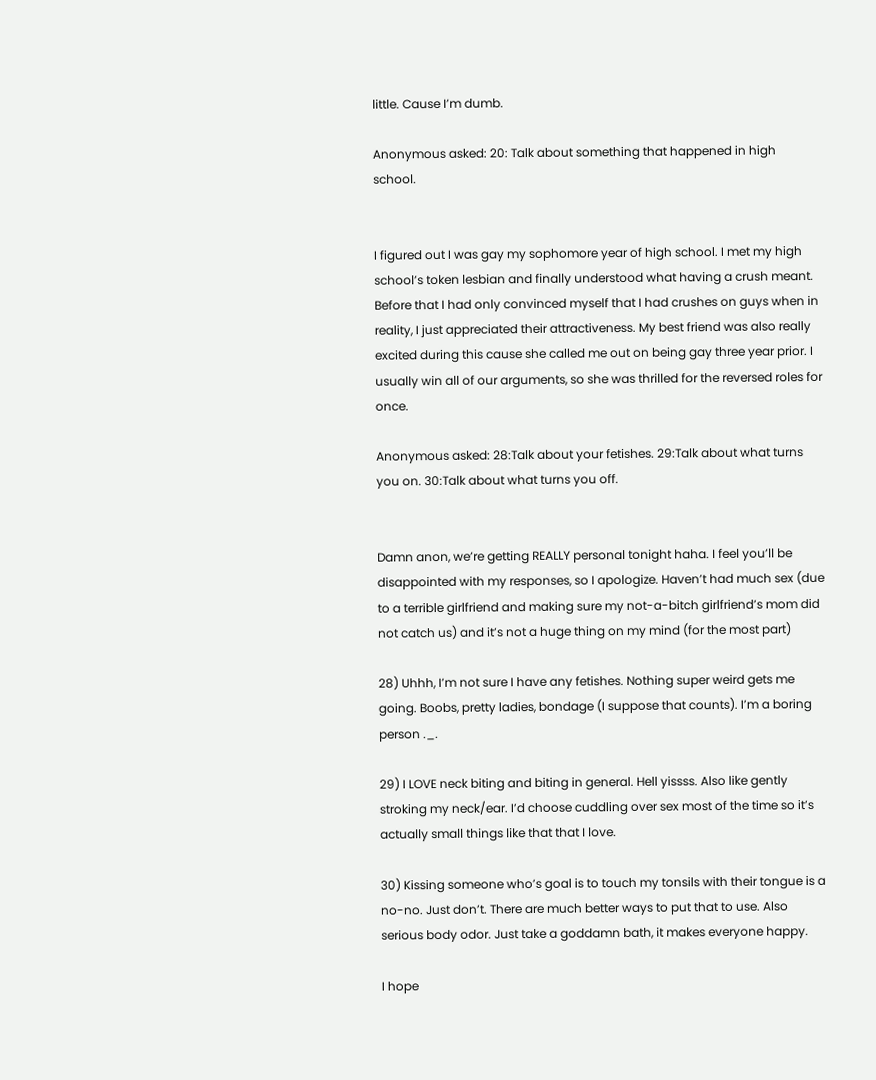little. Cause I’m dumb.

Anonymous asked: 20: Talk about something that happened in high school.


I figured out I was gay my sophomore year of high school. I met my high school’s token lesbian and finally understood what having a crush meant. Before that I had only convinced myself that I had crushes on guys when in reality, I just appreciated their attractiveness. My best friend was also really excited during this cause she called me out on being gay three year prior. I usually win all of our arguments, so she was thrilled for the reversed roles for once.

Anonymous asked: 28:Talk about your fetishes. 29:Talk about what turns you on. 30:Talk about what turns you off.


Damn anon, we’re getting REALLY personal tonight haha. I feel you’ll be disappointed with my responses, so I apologize. Haven’t had much sex (due to a terrible girlfriend and making sure my not-a-bitch girlfriend’s mom did not catch us) and it’s not a huge thing on my mind (for the most part)

28) Uhhh, I’m not sure I have any fetishes. Nothing super weird gets me going. Boobs, pretty ladies, bondage (I suppose that counts). I’m a boring person ._.

29) I LOVE neck biting and biting in general. Hell yissss. Also like gently stroking my neck/ear. I’d choose cuddling over sex most of the time so it’s actually small things like that that I love.

30) Kissing someone who’s goal is to touch my tonsils with their tongue is a no-no. Just don’t. There are much better ways to put that to use. Also serious body odor. Just take a goddamn bath, it makes everyone happy.

I hope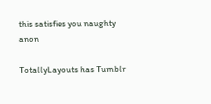this satisfies you naughty anon

TotallyLayouts has Tumblr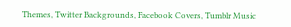Themes, Twitter Backgrounds, Facebook Covers, Tumblr Music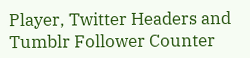Player, Twitter Headers and Tumblr Follower Counter